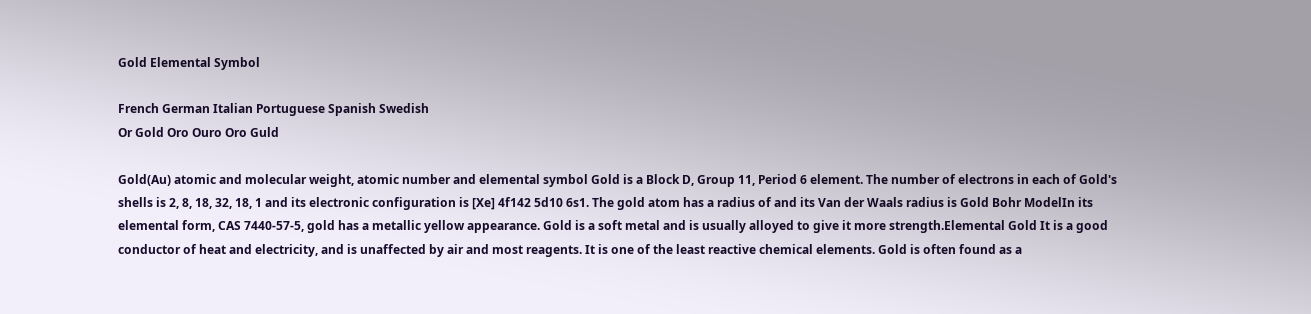Gold Elemental Symbol

French German Italian Portuguese Spanish Swedish
Or Gold Oro Ouro Oro Guld

Gold(Au) atomic and molecular weight, atomic number and elemental symbol Gold is a Block D, Group 11, Period 6 element. The number of electrons in each of Gold's shells is 2, 8, 18, 32, 18, 1 and its electronic configuration is [Xe] 4f142 5d10 6s1. The gold atom has a radius of and its Van der Waals radius is Gold Bohr ModelIn its elemental form, CAS 7440-57-5, gold has a metallic yellow appearance. Gold is a soft metal and is usually alloyed to give it more strength.Elemental Gold It is a good conductor of heat and electricity, and is unaffected by air and most reagents. It is one of the least reactive chemical elements. Gold is often found as a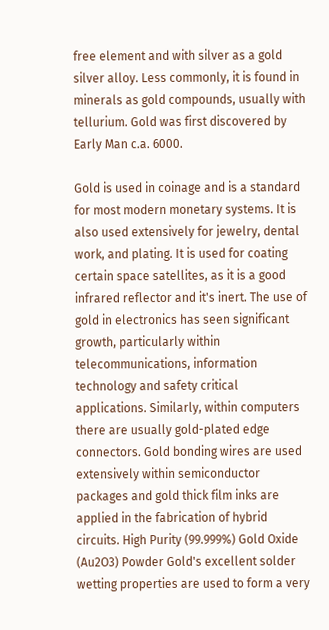free element and with silver as a gold silver alloy. Less commonly, it is found in minerals as gold compounds, usually with tellurium. Gold was first discovered by Early Man c.a. 6000.

Gold is used in coinage and is a standard for most modern monetary systems. It is also used extensively for jewelry, dental work, and plating. It is used for coating certain space satellites, as it is a good infrared reflector and it's inert. The use of gold in electronics has seen significant growth, particularly within telecommunications, information technology and safety critical applications. Similarly, within computers there are usually gold-plated edge connectors. Gold bonding wires are used extensively within semiconductor packages and gold thick film inks are applied in the fabrication of hybrid circuits. High Purity (99.999%) Gold Oxide (Au2O3) Powder Gold's excellent solder wetting properties are used to form a very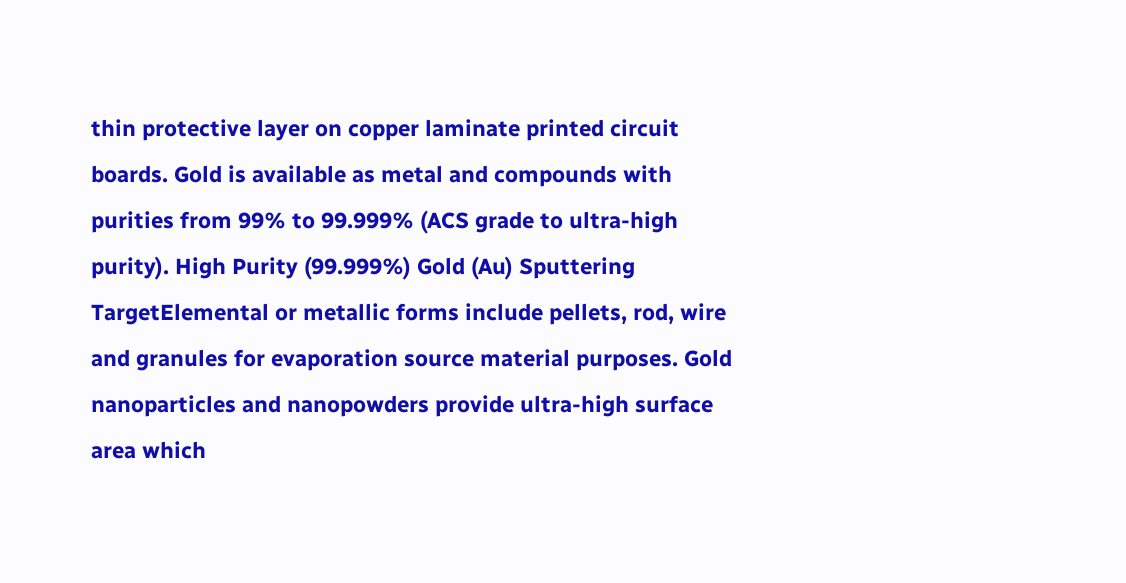thin protective layer on copper laminate printed circuit boards. Gold is available as metal and compounds with purities from 99% to 99.999% (ACS grade to ultra-high purity). High Purity (99.999%) Gold (Au) Sputtering TargetElemental or metallic forms include pellets, rod, wire and granules for evaporation source material purposes. Gold nanoparticles and nanopowders provide ultra-high surface area which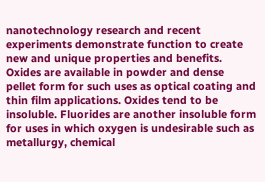nanotechnology research and recent experiments demonstrate function to create new and unique properties and benefits. Oxides are available in powder and dense pellet form for such uses as optical coating and thin film applications. Oxides tend to be insoluble. Fluorides are another insoluble form for uses in which oxygen is undesirable such as metallurgy, chemical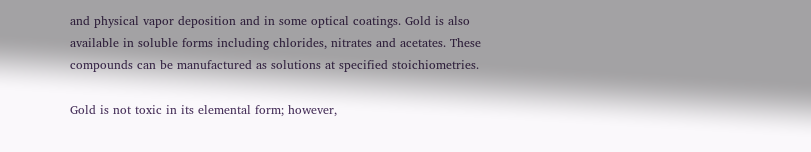and physical vapor deposition and in some optical coatings. Gold is also available in soluble forms including chlorides, nitrates and acetates. These compounds can be manufactured as solutions at specified stoichiometries.

Gold is not toxic in its elemental form; however,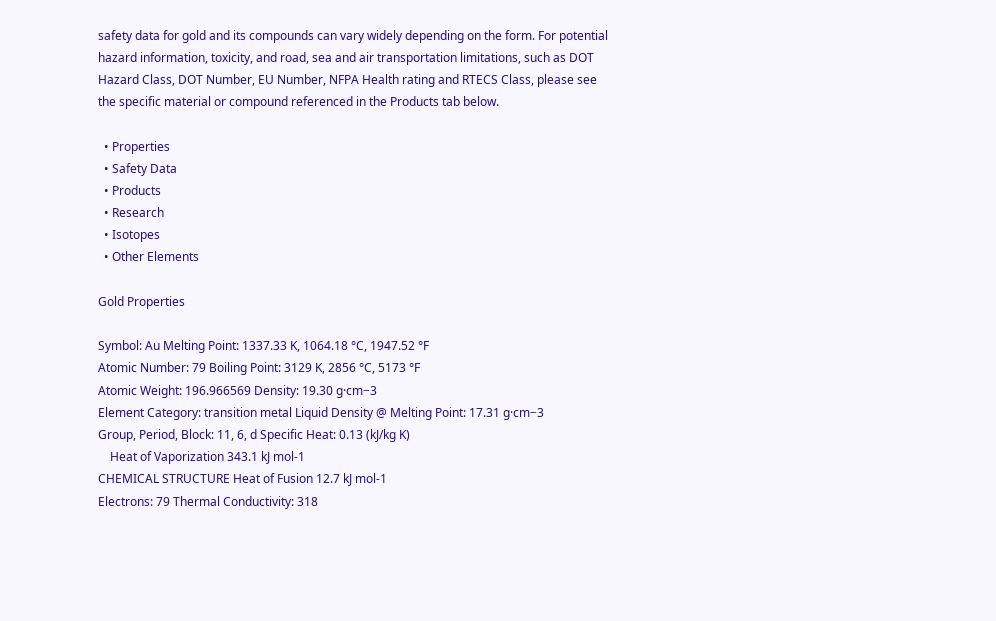safety data for gold and its compounds can vary widely depending on the form. For potential hazard information, toxicity, and road, sea and air transportation limitations, such as DOT Hazard Class, DOT Number, EU Number, NFPA Health rating and RTECS Class, please see the specific material or compound referenced in the Products tab below.

  • Properties
  • Safety Data
  • Products
  • Research
  • Isotopes
  • Other Elements

Gold Properties

Symbol: Au Melting Point: 1337.33 K, 1064.18 °C, 1947.52 °F
Atomic Number: 79 Boiling Point: 3129 K, 2856 °C, 5173 °F
Atomic Weight: 196.966569 Density: 19.30 g·cm−3
Element Category: transition metal Liquid Density @ Melting Point: 17.31 g·cm−3
Group, Period, Block: 11, 6, d Specific Heat: 0.13 (kJ/kg K)
    Heat of Vaporization 343.1 kJ mol-1
CHEMICAL STRUCTURE Heat of Fusion 12.7 kJ mol-1
Electrons: 79 Thermal Conductivity: 318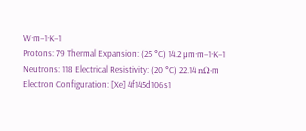W·m−1·K−1
Protons: 79 Thermal Expansion: (25 °C) 14.2 µm·m−1·K−1
Neutrons: 118 Electrical Resistivity: (20 °C) 22.14 nΩ·m
Electron Configuration: [Xe] 4f145d106s1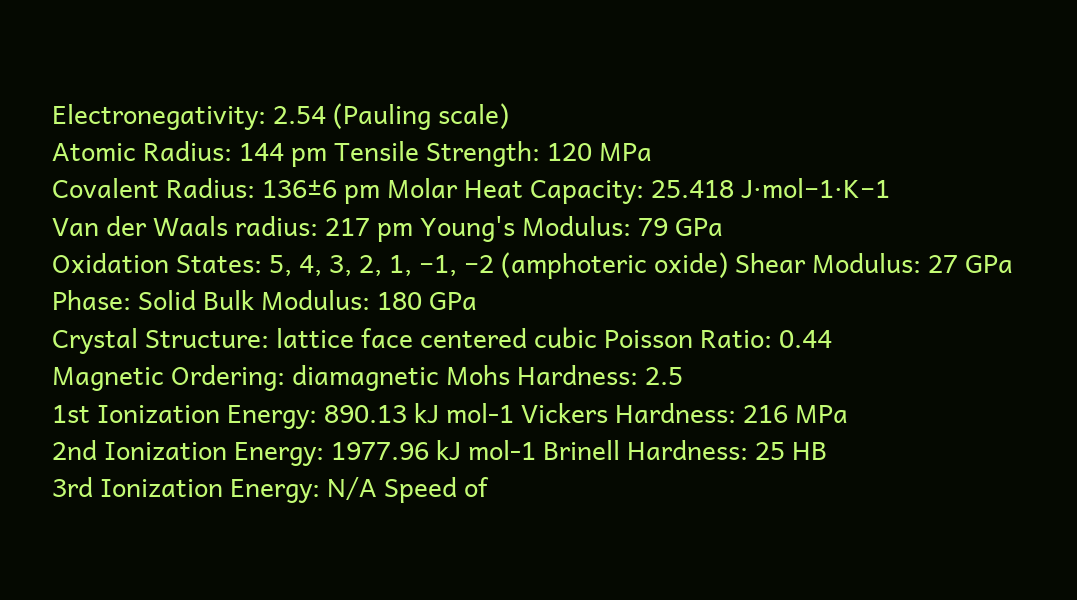Electronegativity: 2.54 (Pauling scale)
Atomic Radius: 144 pm Tensile Strength: 120 MPa
Covalent Radius: 136±6 pm Molar Heat Capacity: 25.418 J·mol−1·K−1
Van der Waals radius: 217 pm Young's Modulus: 79 GPa
Oxidation States: 5, 4, 3, 2, 1, −1, −2 (amphoteric oxide) Shear Modulus: 27 GPa
Phase: Solid Bulk Modulus: 180 GPa
Crystal Structure: lattice face centered cubic Poisson Ratio: 0.44
Magnetic Ordering: diamagnetic Mohs Hardness: 2.5
1st Ionization Energy: 890.13 kJ mol-1 Vickers Hardness: 216 MPa
2nd Ionization Energy: 1977.96 kJ mol-1 Brinell Hardness: 25 HB
3rd Ionization Energy: N/A Speed of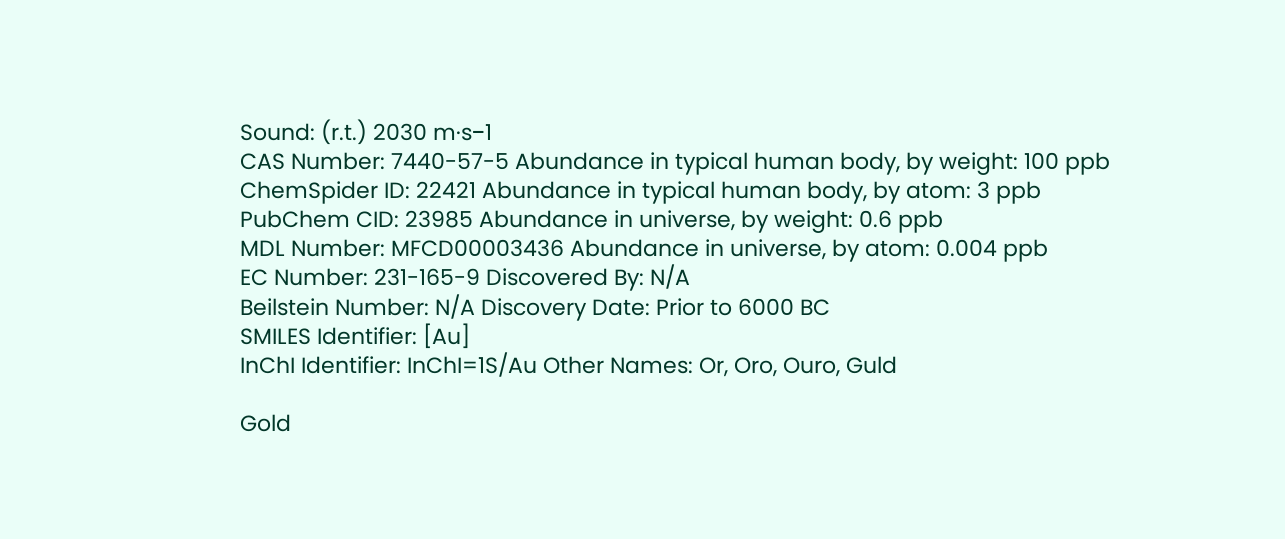Sound: (r.t.) 2030 m·s−1
CAS Number: 7440-57-5 Abundance in typical human body, by weight: 100 ppb
ChemSpider ID: 22421 Abundance in typical human body, by atom: 3 ppb
PubChem CID: 23985 Abundance in universe, by weight: 0.6 ppb
MDL Number: MFCD00003436 Abundance in universe, by atom: 0.004 ppb
EC Number: 231-165-9 Discovered By: N/A
Beilstein Number: N/A Discovery Date: Prior to 6000 BC
SMILES Identifier: [Au]
InChI Identifier: InChI=1S/Au Other Names: Or, Oro, Ouro, Guld

Gold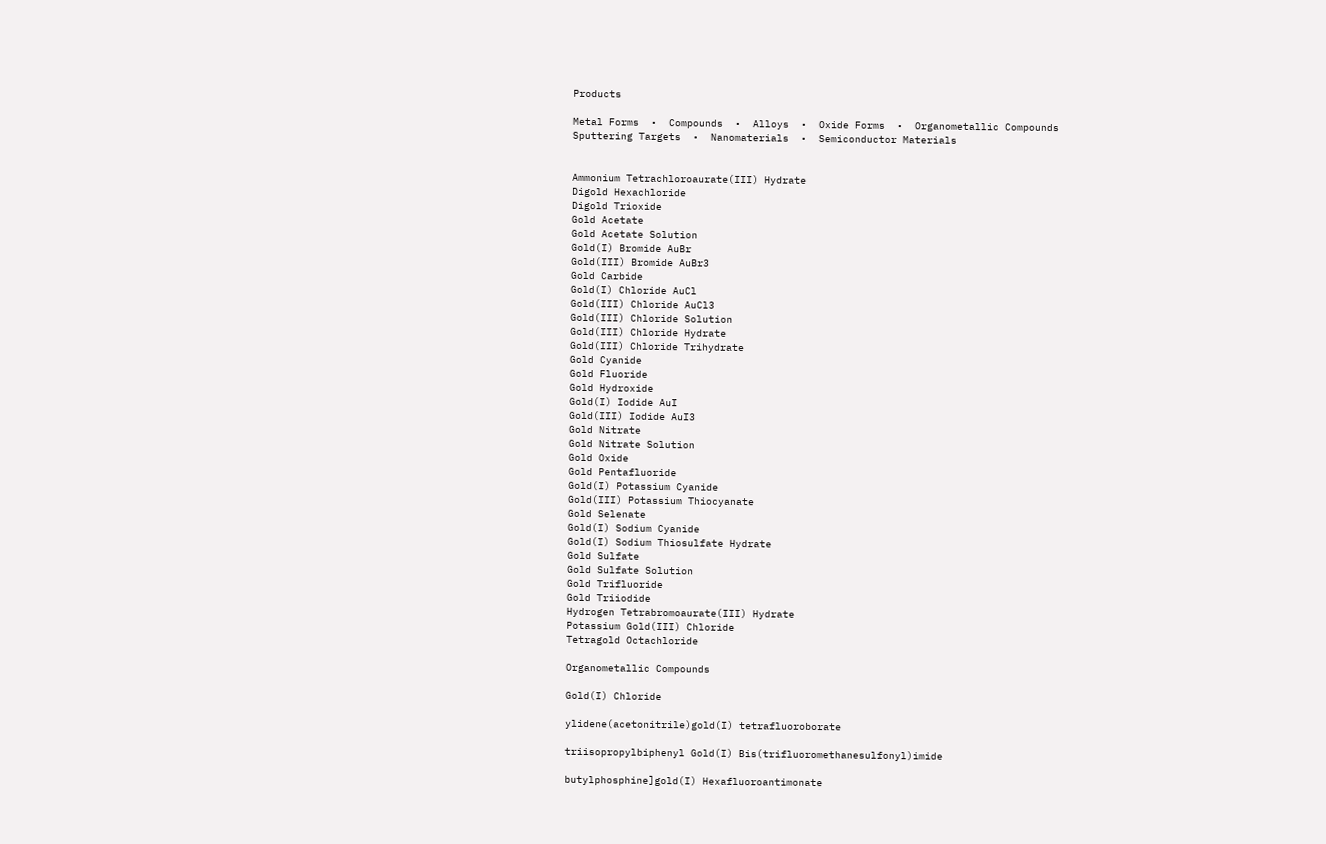Products

Metal Forms  •  Compounds  •  Alloys  •  Oxide Forms  •  Organometallic Compounds
Sputtering Targets  •  Nanomaterials  •  Semiconductor Materials


Ammonium Tetrachloroaurate(III) Hydrate
Digold Hexachloride
Digold Trioxide
Gold Acetate
Gold Acetate Solution
Gold(I) Bromide AuBr
Gold(III) Bromide AuBr3
Gold Carbide
Gold(I) Chloride AuCl
Gold(III) Chloride AuCl3
Gold(III) Chloride Solution
Gold(III) Chloride Hydrate
Gold(III) Chloride Trihydrate
Gold Cyanide
Gold Fluoride
Gold Hydroxide
Gold(I) Iodide AuI
Gold(III) Iodide AuI3
Gold Nitrate
Gold Nitrate Solution
Gold Oxide
Gold Pentafluoride
Gold(I) Potassium Cyanide
Gold(III) Potassium Thiocyanate
Gold Selenate
Gold(I) Sodium Cyanide
Gold(I) Sodium Thiosulfate Hydrate
Gold Sulfate
Gold Sulfate Solution
Gold Trifluoride
Gold Triiodide
Hydrogen Tetrabromoaurate(III) Hydrate
Potassium Gold(III) Chloride
Tetragold Octachloride

Organometallic Compounds

Gold(I) Chloride

ylidene(acetonitrile)gold(I) tetrafluoroborate

triisopropylbiphenyl Gold(I) Bis(trifluoromethanesulfonyl)imide

butylphosphine]gold(I) Hexafluoroantimonate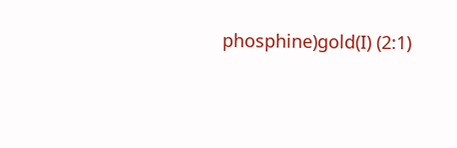phosphine)gold(I) (2:1)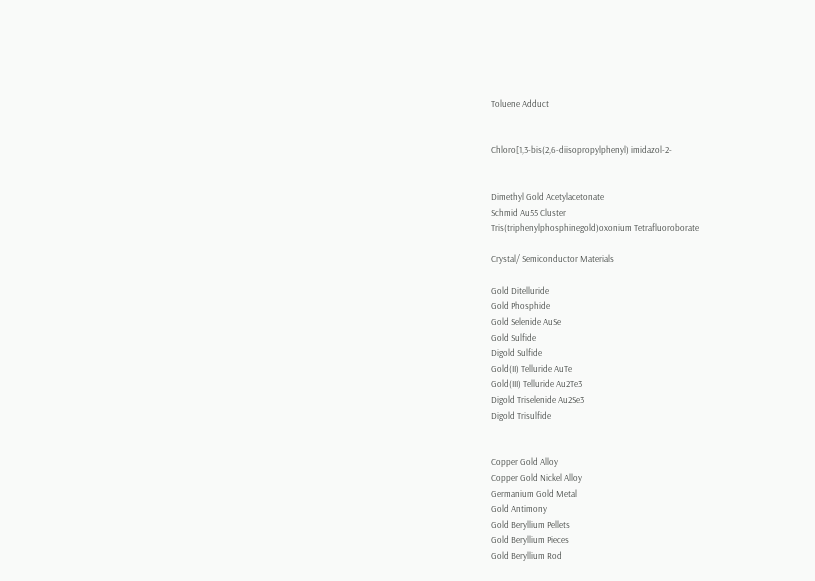Toluene Adduct


Chloro[1,3-bis(2,6-diisopropylphenyl) imidazol-2-


Dimethyl Gold Acetylacetonate
Schmid Au55 Cluster
Tris(triphenylphosphinegold)oxonium Tetrafluoroborate

Crystal/ Semiconductor Materials

Gold Ditelluride
Gold Phosphide
Gold Selenide AuSe
Gold Sulfide
Digold Sulfide
Gold(II) Telluride AuTe
Gold(III) Telluride Au2Te3
Digold Triselenide Au2Se3
Digold Trisulfide


Copper Gold Alloy
Copper Gold Nickel Alloy
Germanium Gold Metal
Gold Antimony
Gold Beryllium Pellets
Gold Beryllium Pieces
Gold Beryllium Rod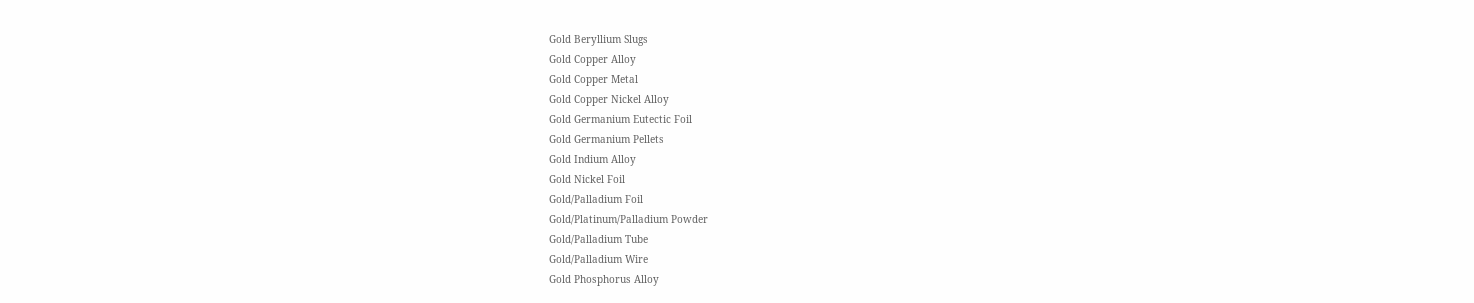Gold Beryllium Slugs
Gold Copper Alloy
Gold Copper Metal
Gold Copper Nickel Alloy
Gold Germanium Eutectic Foil
Gold Germanium Pellets
Gold Indium Alloy
Gold Nickel Foil
Gold/Palladium Foil
Gold/Platinum/Palladium Powder
Gold/Palladium Tube
Gold/Palladium Wire
Gold Phosphorus Alloy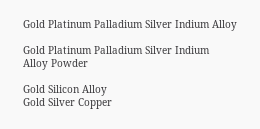Gold Platinum Palladium Silver Indium Alloy

Gold Platinum Palladium Silver Indium
Alloy Powder

Gold Silicon Alloy
Gold Silver Copper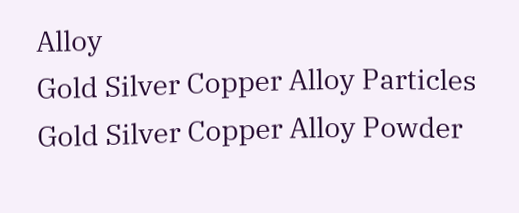Alloy
Gold Silver Copper Alloy Particles
Gold Silver Copper Alloy Powder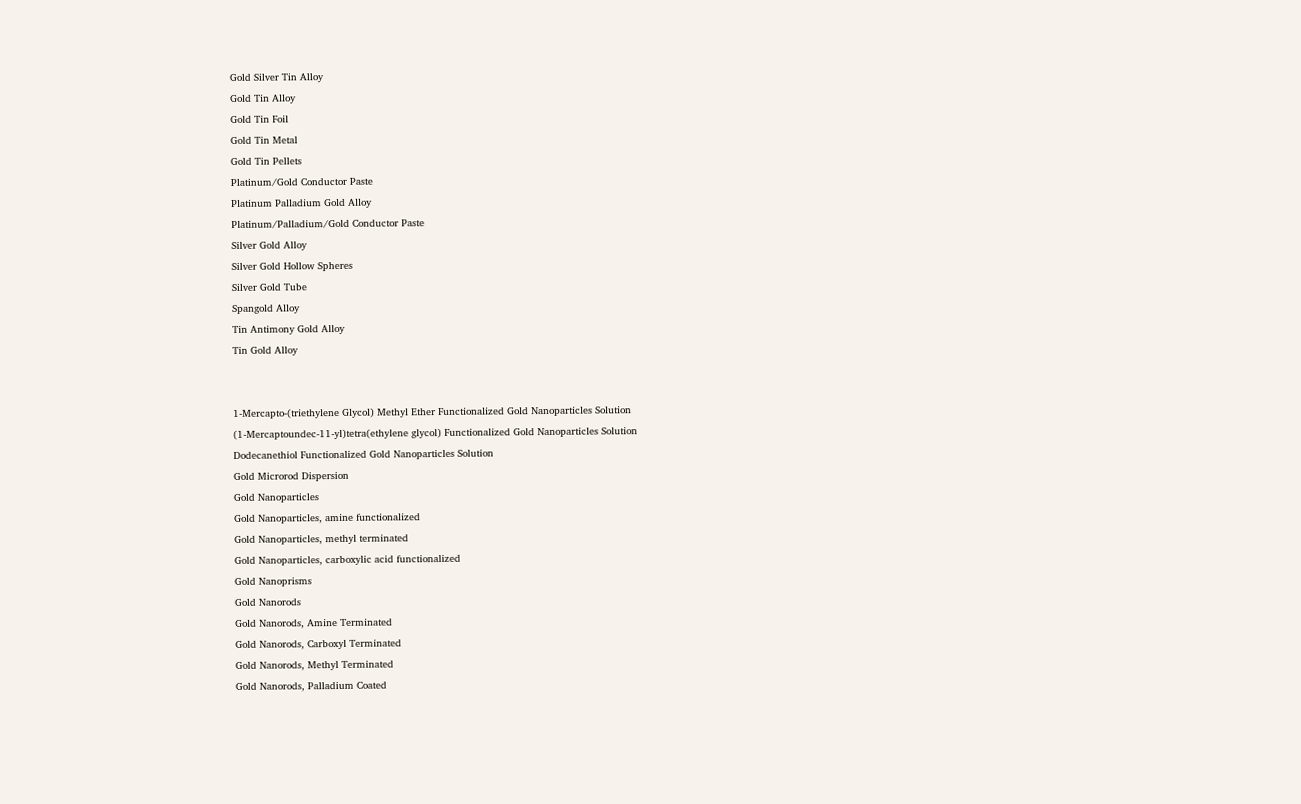Gold Silver Tin Alloy
Gold Tin Alloy
Gold Tin Foil
Gold Tin Metal
Gold Tin Pellets
Platinum/Gold Conductor Paste
Platinum Palladium Gold Alloy
Platinum/Palladium/Gold Conductor Paste
Silver Gold Alloy
Silver Gold Hollow Spheres
Silver Gold Tube
Spangold Alloy
Tin Antimony Gold Alloy
Tin Gold Alloy


1-Mercapto-(triethylene Glycol) Methyl Ether Functionalized Gold Nanoparticles Solution
(1-Mercaptoundec-11-yl)tetra(ethylene glycol) Functionalized Gold Nanoparticles Solution
Dodecanethiol Functionalized Gold Nanoparticles Solution
Gold Microrod Dispersion
Gold Nanoparticles
Gold Nanoparticles, amine functionalized
Gold Nanoparticles, methyl terminated
Gold Nanoparticles, carboxylic acid functionalized
Gold Nanoprisms
Gold Nanorods
Gold Nanorods, Amine Terminated
Gold Nanorods, Carboxyl Terminated
Gold Nanorods, Methyl Terminated
Gold Nanorods, Palladium Coated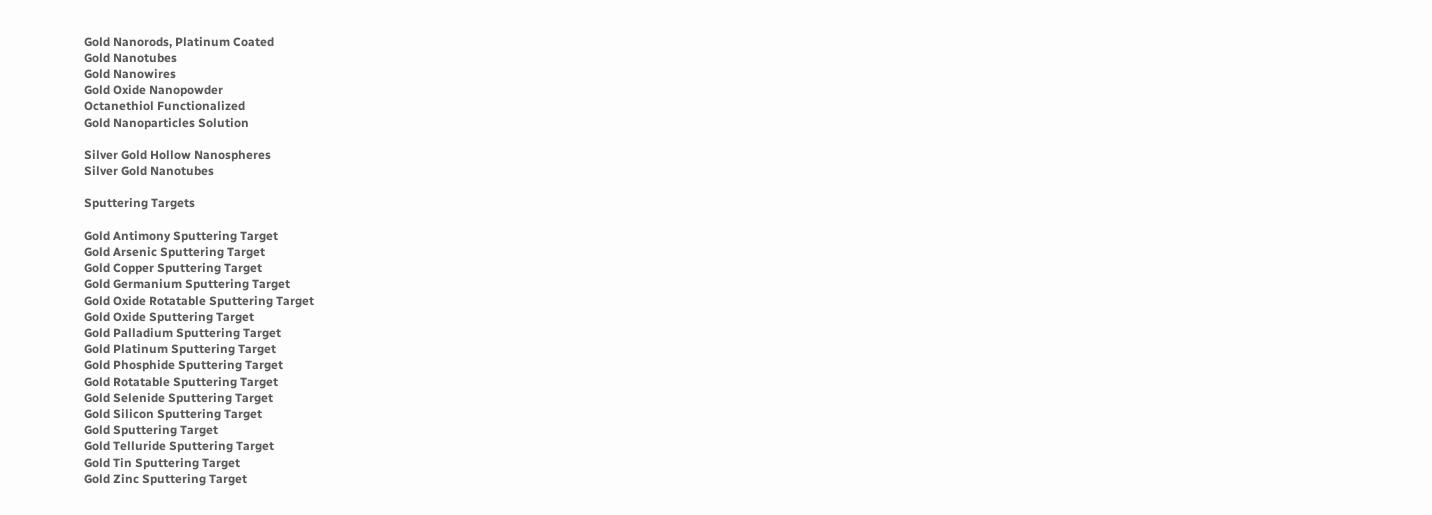Gold Nanorods, Platinum Coated
Gold Nanotubes
Gold Nanowires
Gold Oxide Nanopowder
Octanethiol Functionalized
Gold Nanoparticles Solution

Silver Gold Hollow Nanospheres
Silver Gold Nanotubes

Sputtering Targets

Gold Antimony Sputtering Target
Gold Arsenic Sputtering Target
Gold Copper Sputtering Target
Gold Germanium Sputtering Target
Gold Oxide Rotatable Sputtering Target
Gold Oxide Sputtering Target
Gold Palladium Sputtering Target
Gold Platinum Sputtering Target
Gold Phosphide Sputtering Target
Gold Rotatable Sputtering Target
Gold Selenide Sputtering Target
Gold Silicon Sputtering Target
Gold Sputtering Target
Gold Telluride Sputtering Target
Gold Tin Sputtering Target
Gold Zinc Sputtering Target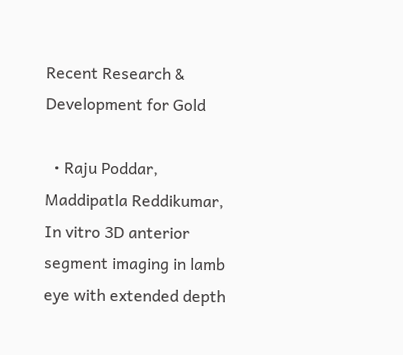Recent Research & Development for Gold

  • Raju Poddar, Maddipatla Reddikumar, In vitro 3D anterior segment imaging in lamb eye with extended depth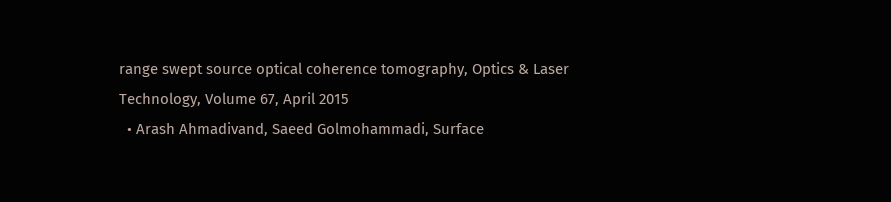range swept source optical coherence tomography, Optics & Laser Technology, Volume 67, April 2015
  • Arash Ahmadivand, Saeed Golmohammadi, Surface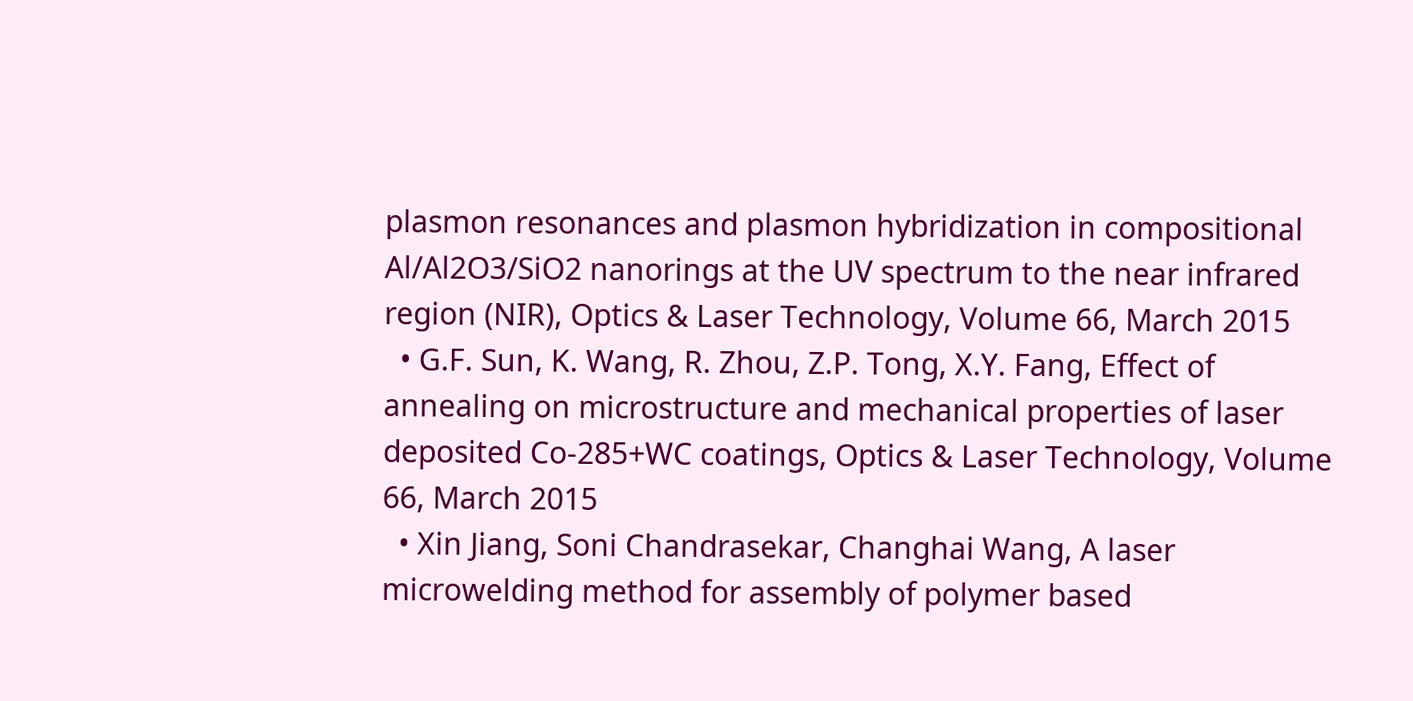plasmon resonances and plasmon hybridization in compositional Al/Al2O3/SiO2 nanorings at the UV spectrum to the near infrared region (NIR), Optics & Laser Technology, Volume 66, March 2015
  • G.F. Sun, K. Wang, R. Zhou, Z.P. Tong, X.Y. Fang, Effect of annealing on microstructure and mechanical properties of laser deposited Co-285+WC coatings, Optics & Laser Technology, Volume 66, March 2015
  • Xin Jiang, Soni Chandrasekar, Changhai Wang, A laser microwelding method for assembly of polymer based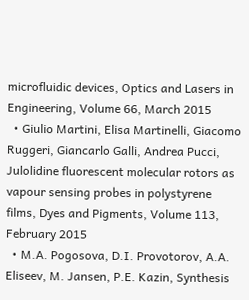microfluidic devices, Optics and Lasers in Engineering, Volume 66, March 2015
  • Giulio Martini, Elisa Martinelli, Giacomo Ruggeri, Giancarlo Galli, Andrea Pucci, Julolidine fluorescent molecular rotors as vapour sensing probes in polystyrene films, Dyes and Pigments, Volume 113, February 2015
  • M.A. Pogosova, D.I. Provotorov, A.A. Eliseev, M. Jansen, P.E. Kazin, Synthesis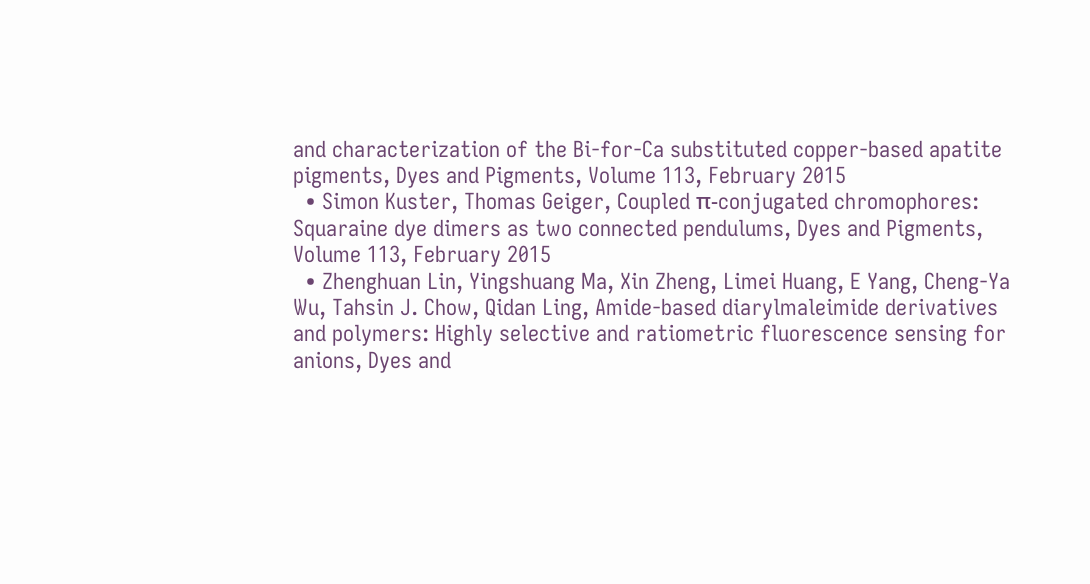and characterization of the Bi-for-Ca substituted copper-based apatite pigments, Dyes and Pigments, Volume 113, February 2015
  • Simon Kuster, Thomas Geiger, Coupled π-conjugated chromophores: Squaraine dye dimers as two connected pendulums, Dyes and Pigments, Volume 113, February 2015
  • Zhenghuan Lin, Yingshuang Ma, Xin Zheng, Limei Huang, E Yang, Cheng-Ya Wu, Tahsin J. Chow, Qidan Ling, Amide-based diarylmaleimide derivatives and polymers: Highly selective and ratiometric fluorescence sensing for anions, Dyes and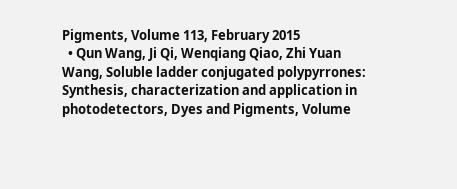Pigments, Volume 113, February 2015
  • Qun Wang, Ji Qi, Wenqiang Qiao, Zhi Yuan Wang, Soluble ladder conjugated polypyrrones: Synthesis, characterization and application in photodetectors, Dyes and Pigments, Volume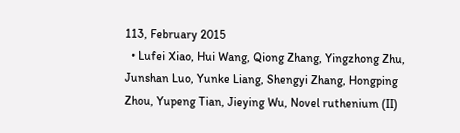113, February 2015
  • Lufei Xiao, Hui Wang, Qiong Zhang, Yingzhong Zhu, Junshan Luo, Yunke Liang, Shengyi Zhang, Hongping Zhou, Yupeng Tian, Jieying Wu, Novel ruthenium (II)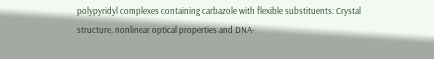polypyridyl complexes containing carbazole with flexible substituents: Crystal structure, nonlinear optical properties and DNA-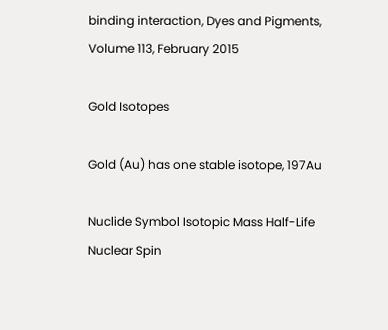binding interaction, Dyes and Pigments, Volume 113, February 2015

Gold Isotopes

Gold (Au) has one stable isotope, 197Au

Nuclide Symbol Isotopic Mass Half-Life Nuclear Spin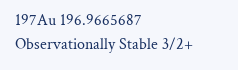197Au 196.9665687 Observationally Stable 3/2+